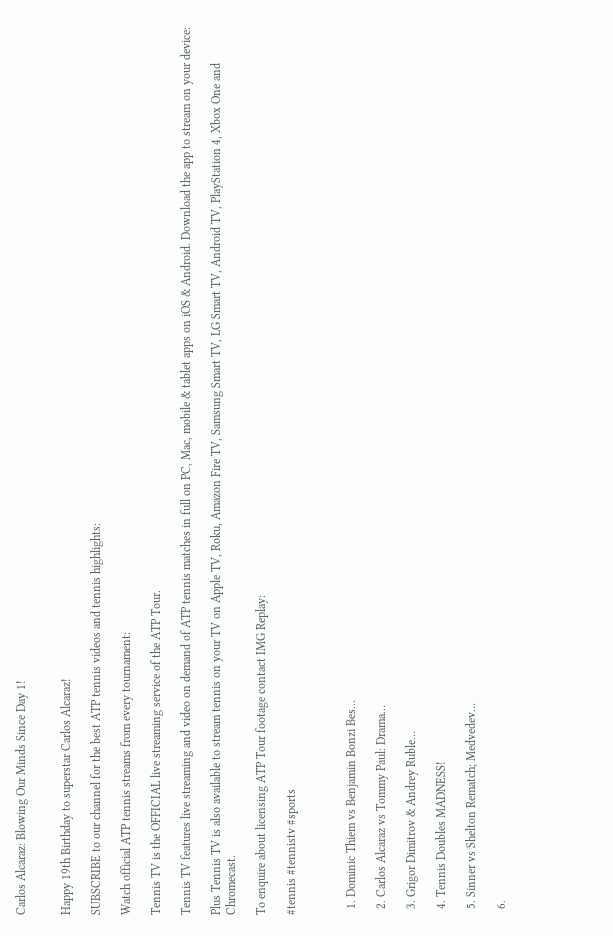Carlos Alcaraz: Blowing Our Minds Since Day 1!


Happy 19th Birthday to superstar Carlos Alcaraz!

SUBSCRIBE to our channel for the best ATP tennis videos and tennis highlights:

Watch official ATP tennis streams from every tournament:

Tennis TV is the OFFICIAL live streaming service of the ATP Tour.

Tennis TV features live streaming and video on demand of ATP tennis matches in full on PC, Mac, mobile & tablet apps on iOS & Android. Download the app to stream on your device:

Plus Tennis TV is also available to stream tennis on your TV on Apple TV, Roku, Amazon Fire TV, Samsung Smart TV, LG Smart TV, Android TV, PlayStation 4, Xbox One and Chromecast.

To enquire about licensing ATP Tour footage contact IMG Replay:

#tennis #tennistv #sports



  1. Dominic Thiem vs Benjamin Bonzi Bes…

  2. Carlos Alcaraz vs Tommy Paul: Drama…

  3. Grigor Dimitrov & Andrey Ruble…

  4. Tennis Doubles MADNESS!

  5. Sinner vs Shelton Rematch; Medvedev…

  6.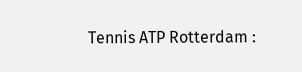Tennis ATP Rotterdam :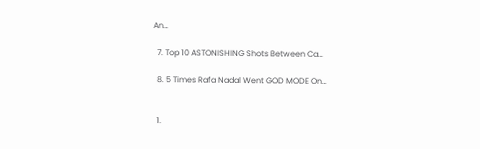An…

  7. Top 10 ASTONISHING Shots Between Ca…

  8. 5 Times Rafa Nadal Went GOD MODE On…


  1.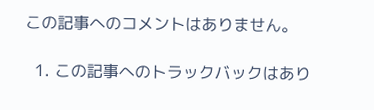この記事へのコメントはありません。

  1. この記事へのトラックバックはあり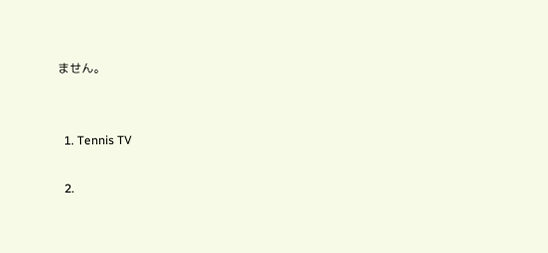ません。


  1. Tennis TV

  2.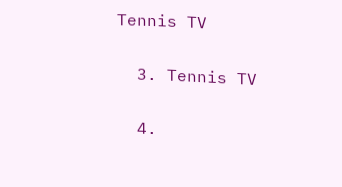Tennis TV

  3. Tennis TV

  4.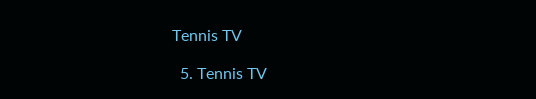Tennis TV

  5. Tennis TV